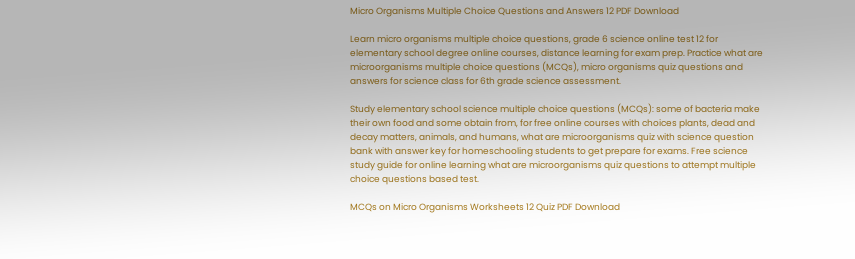Micro Organisms Multiple Choice Questions and Answers 12 PDF Download

Learn micro organisms multiple choice questions, grade 6 science online test 12 for elementary school degree online courses, distance learning for exam prep. Practice what are microorganisms multiple choice questions (MCQs), micro organisms quiz questions and answers for science class for 6th grade science assessment.

Study elementary school science multiple choice questions (MCQs): some of bacteria make their own food and some obtain from, for free online courses with choices plants, dead and decay matters, animals, and humans, what are microorganisms quiz with science question bank with answer key for homeschooling students to get prepare for exams. Free science study guide for online learning what are microorganisms quiz questions to attempt multiple choice questions based test.

MCQs on Micro Organisms Worksheets 12 Quiz PDF Download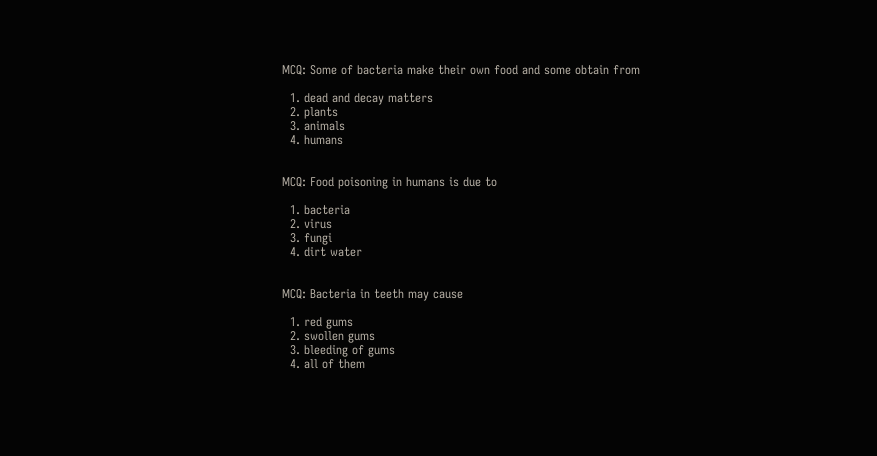MCQ: Some of bacteria make their own food and some obtain from

  1. dead and decay matters
  2. plants
  3. animals
  4. humans


MCQ: Food poisoning in humans is due to

  1. bacteria
  2. virus
  3. fungi
  4. dirt water


MCQ: Bacteria in teeth may cause

  1. red gums
  2. swollen gums
  3. bleeding of gums
  4. all of them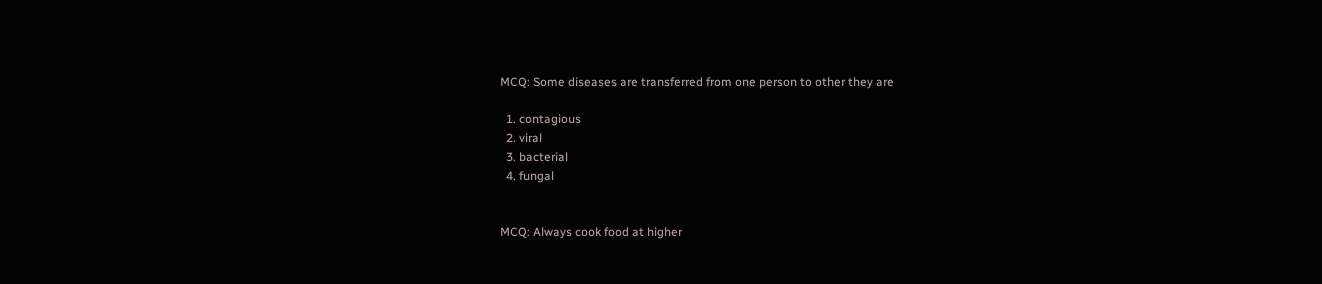MCQ: Some diseases are transferred from one person to other they are

  1. contagious
  2. viral
  3. bacterial
  4. fungal


MCQ: Always cook food at higher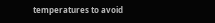temperatures to avoid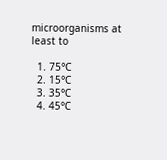microorganisms at least to

  1. 75°C
  2. 15°C
  3. 35°C
  4. 45°C